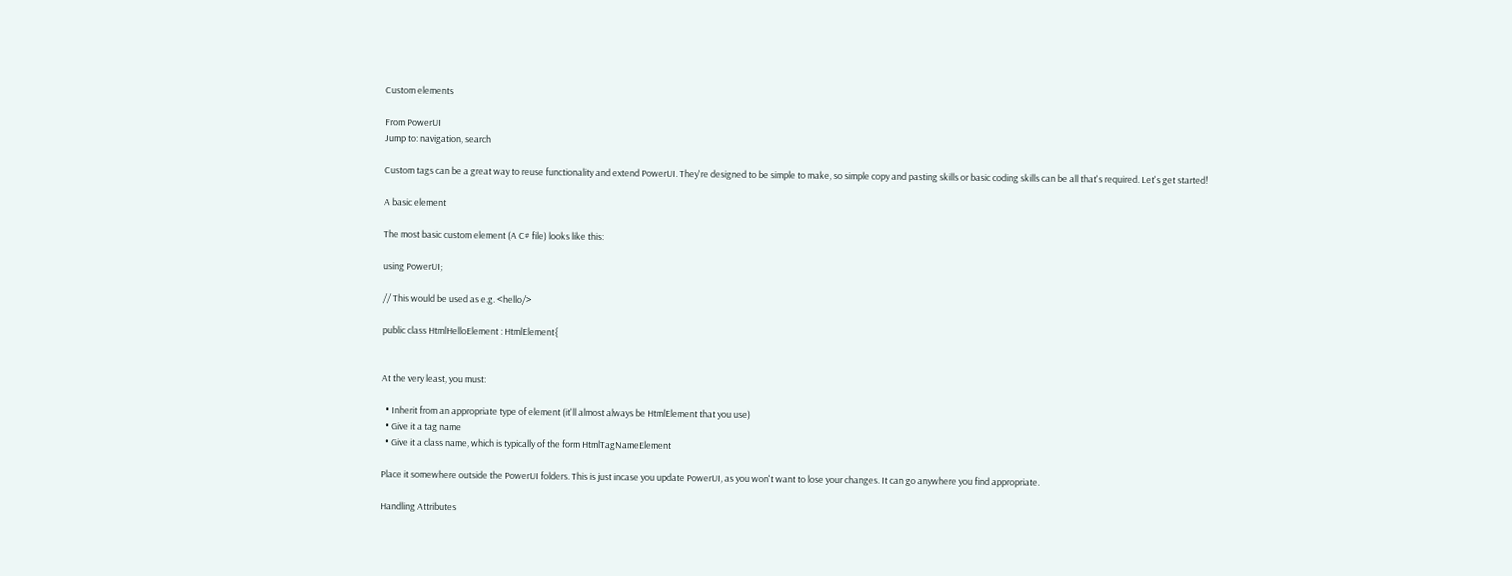Custom elements

From PowerUI
Jump to: navigation, search

Custom tags can be a great way to reuse functionality and extend PowerUI. They're designed to be simple to make, so simple copy and pasting skills or basic coding skills can be all that's required. Let's get started!

A basic element

The most basic custom element (A C# file) looks like this:

using PowerUI;

// This would be used as e.g. <hello/>

public class HtmlHelloElement : HtmlElement{


At the very least, you must:

  • Inherit from an appropriate type of element (it'll almost always be HtmlElement that you use)
  • Give it a tag name
  • Give it a class name, which is typically of the form HtmlTagNameElement

Place it somewhere outside the PowerUI folders. This is just incase you update PowerUI, as you won't want to lose your changes. It can go anywhere you find appropriate.

Handling Attributes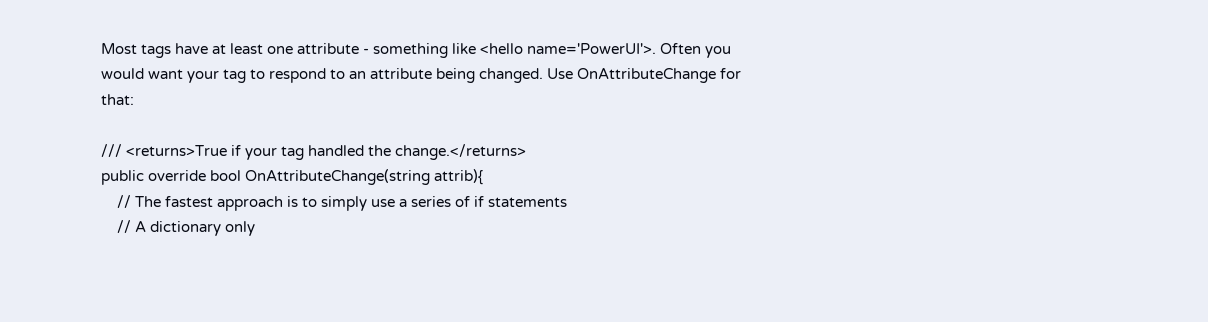Most tags have at least one attribute - something like <hello name='PowerUI'>. Often you would want your tag to respond to an attribute being changed. Use OnAttributeChange for that:

/// <returns>True if your tag handled the change.</returns>
public override bool OnAttributeChange(string attrib){
    // The fastest approach is to simply use a series of if statements
    // A dictionary only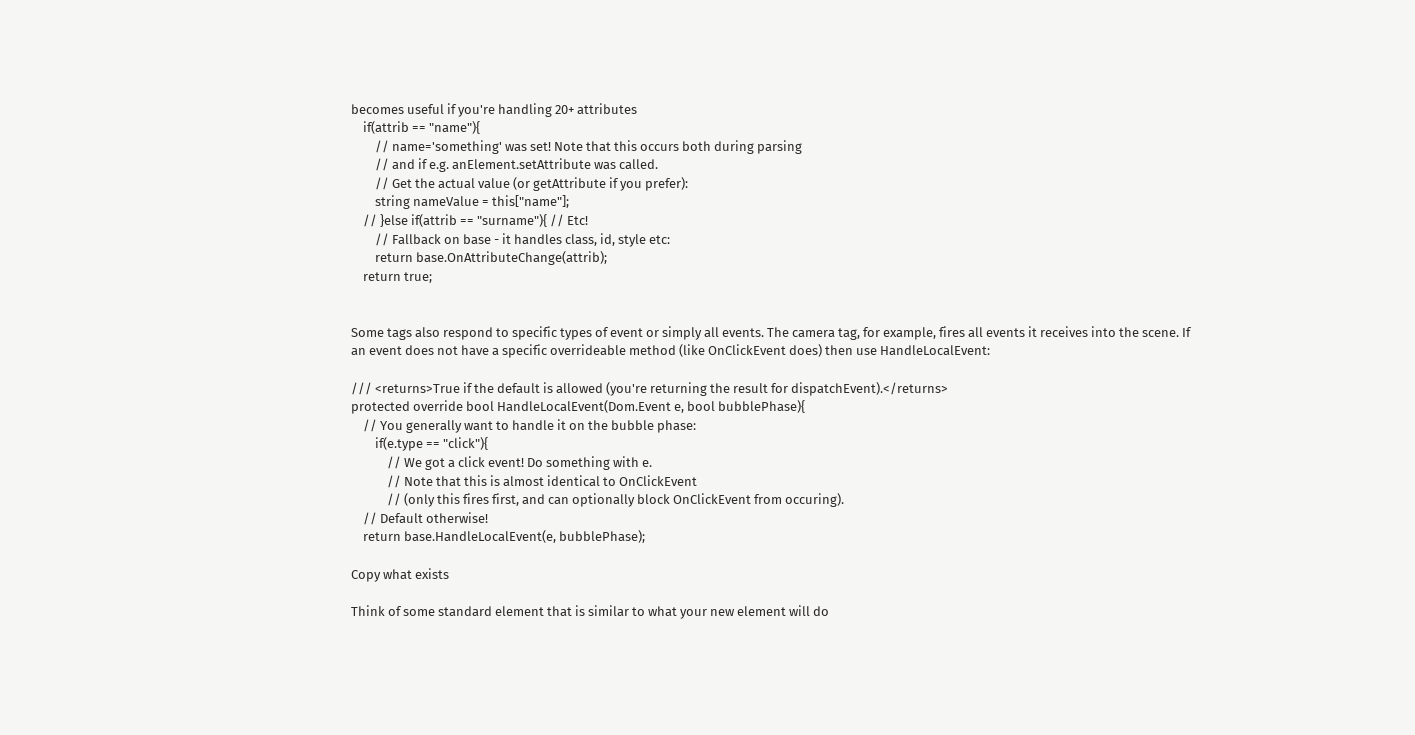becomes useful if you're handling 20+ attributes
    if(attrib == "name"){
        // name='something' was set! Note that this occurs both during parsing
        // and if e.g. anElement.setAttribute was called.
        // Get the actual value (or getAttribute if you prefer):
        string nameValue = this["name"];
    // }else if(attrib == "surname"){ // Etc!
        // Fallback on base - it handles class, id, style etc:
        return base.OnAttributeChange(attrib);
    return true;


Some tags also respond to specific types of event or simply all events. The camera tag, for example, fires all events it receives into the scene. If an event does not have a specific overrideable method (like OnClickEvent does) then use HandleLocalEvent:

/// <returns>True if the default is allowed (you're returning the result for dispatchEvent).</returns>
protected override bool HandleLocalEvent(Dom.Event e, bool bubblePhase){
    // You generally want to handle it on the bubble phase:
        if(e.type == "click"){
            // We got a click event! Do something with e.
            // Note that this is almost identical to OnClickEvent
            // (only this fires first, and can optionally block OnClickEvent from occuring).
    // Default otherwise!
    return base.HandleLocalEvent(e, bubblePhase);

Copy what exists

Think of some standard element that is similar to what your new element will do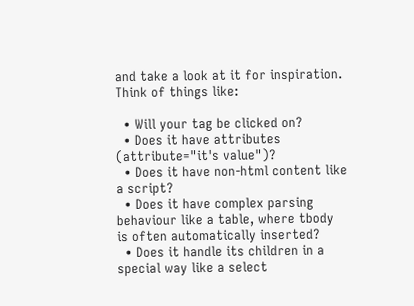and take a look at it for inspiration. Think of things like:

  • Will your tag be clicked on?
  • Does it have attributes (attribute="it's value")?
  • Does it have non-html content like a script?
  • Does it have complex parsing behaviour like a table, where tbody is often automatically inserted?
  • Does it handle its children in a special way like a select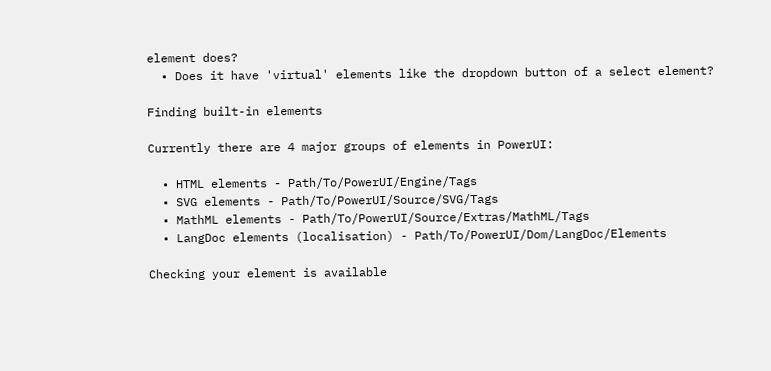element does?
  • Does it have 'virtual' elements like the dropdown button of a select element?

Finding built-in elements

Currently there are 4 major groups of elements in PowerUI:

  • HTML elements - Path/To/PowerUI/Engine/Tags
  • SVG elements - Path/To/PowerUI/Source/SVG/Tags
  • MathML elements - Path/To/PowerUI/Source/Extras/MathML/Tags
  • LangDoc elements (localisation) - Path/To/PowerUI/Dom/LangDoc/Elements

Checking your element is available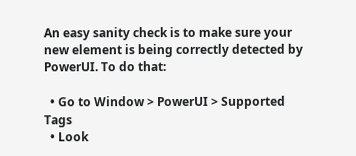An easy sanity check is to make sure your new element is being correctly detected by PowerUI. To do that:

  • Go to Window > PowerUI > Supported Tags
  • Look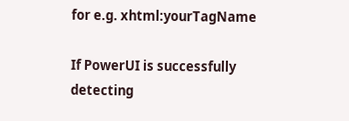for e.g. xhtml:yourTagName

If PowerUI is successfully detecting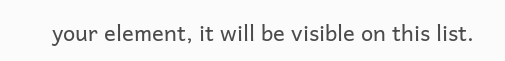your element, it will be visible on this list.